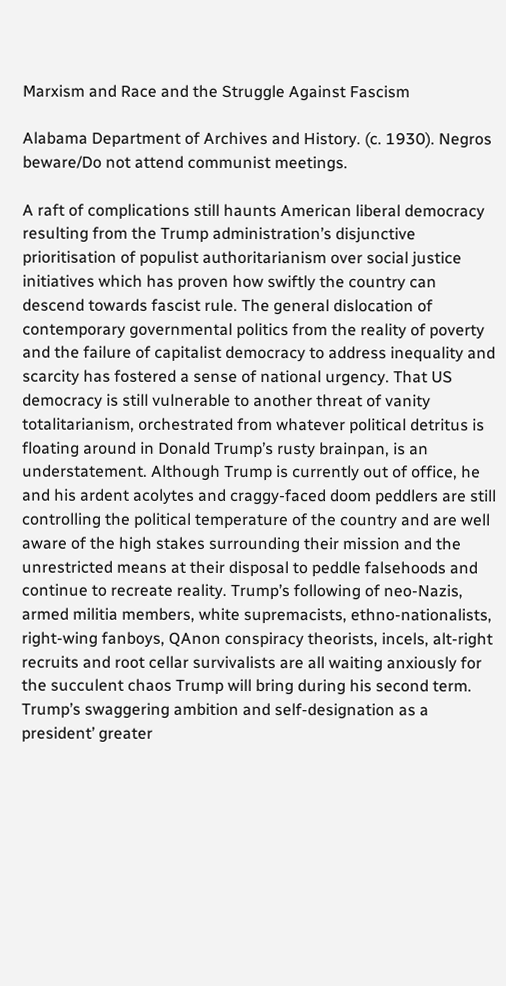Marxism and Race and the Struggle Against Fascism

Alabama Department of Archives and History. (c. 1930). Negros beware/Do not attend communist meetings.

A raft of complications still haunts American liberal democracy resulting from the Trump administration’s disjunctive prioritisation of populist authoritarianism over social justice initiatives which has proven how swiftly the country can descend towards fascist rule. The general dislocation of contemporary governmental politics from the reality of poverty and the failure of capitalist democracy to address inequality and scarcity has fostered a sense of national urgency. That US democracy is still vulnerable to another threat of vanity totalitarianism, orchestrated from whatever political detritus is floating around in Donald Trump’s rusty brainpan, is an understatement. Although Trump is currently out of office, he and his ardent acolytes and craggy-faced doom peddlers are still controlling the political temperature of the country and are well aware of the high stakes surrounding their mission and the unrestricted means at their disposal to peddle falsehoods and continue to recreate reality. Trump’s following of neo-Nazis, armed militia members, white supremacists, ethno-nationalists, right-wing fanboys, QAnon conspiracy theorists, incels, alt-right recruits and root cellar survivalists are all waiting anxiously for the succulent chaos Trump will bring during his second term. Trump’s swaggering ambition and self-designation as a president’ greater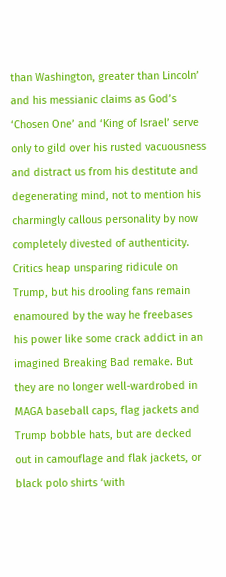than Washington, greater than Lincoln’ and his messianic claims as God’s ‘Chosen One’ and ‘King of Israel’ serve only to gild over his rusted vacuousness and distract us from his destitute and degenerating mind, not to mention his charmingly callous personality by now completely divested of authenticity. Critics heap unsparing ridicule on Trump, but his drooling fans remain enamoured by the way he freebases his power like some crack addict in an imagined Breaking Bad remake. But they are no longer well-wardrobed in MAGA baseball caps, flag jackets and Trump bobble hats, but are decked out in camouflage and flak jackets, or black polo shirts ‘with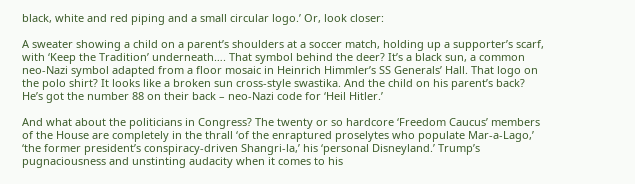black, white and red piping and a small circular logo.’ Or, look closer:

A sweater showing a child on a parent’s shoulders at a soccer match, holding up a supporter’s scarf, with ‘Keep the Tradition’ underneath…. That symbol behind the deer? It’s a black sun, a common neo-Nazi symbol adapted from a floor mosaic in Heinrich Himmler’s SS Generals’ Hall. That logo on the polo shirt? It looks like a broken sun cross-style swastika. And the child on his parent’s back? He’s got the number 88 on their back – neo-Nazi code for ‘Heil Hitler.’

And what about the politicians in Congress? The twenty or so hardcore ‘Freedom Caucus’ members of the House are completely in the thrall ‘of the enraptured proselytes who populate Mar-a-Lago,’ ‘the former president’s conspiracy-driven Shangri-la,’ his ‘personal Disneyland.’ Trump’s pugnaciousness and unstinting audacity when it comes to his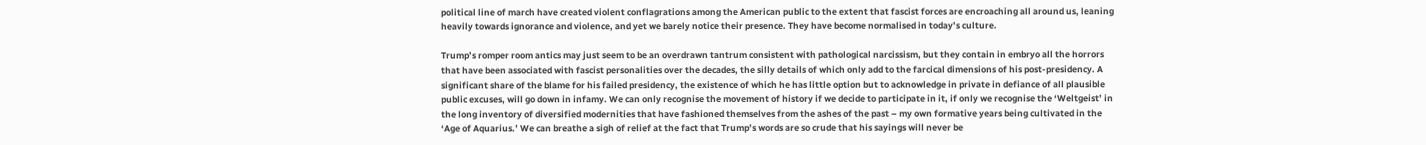political line of march have created violent conflagrations among the American public to the extent that fascist forces are encroaching all around us, leaning heavily towards ignorance and violence, and yet we barely notice their presence. They have become normalised in today’s culture.

Trump’s romper room antics may just seem to be an overdrawn tantrum consistent with pathological narcissism, but they contain in embryo all the horrors that have been associated with fascist personalities over the decades, the silly details of which only add to the farcical dimensions of his post-presidency. A significant share of the blame for his failed presidency, the existence of which he has little option but to acknowledge in private in defiance of all plausible public excuses, will go down in infamy. We can only recognise the movement of history if we decide to participate in it, if only we recognise the ‘Weltgeist’ in the long inventory of diversified modernities that have fashioned themselves from the ashes of the past – my own formative years being cultivated in the ‘Age of Aquarius.’ We can breathe a sigh of relief at the fact that Trump’s words are so crude that his sayings will never be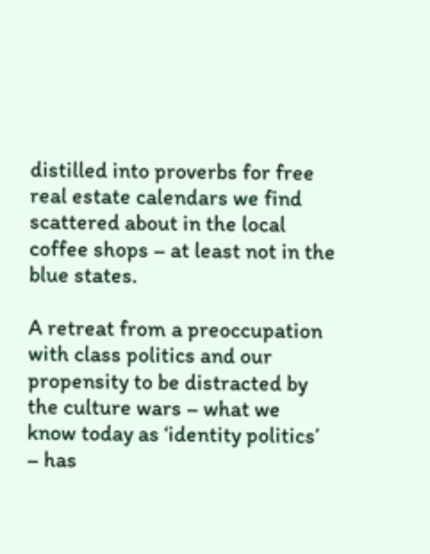distilled into proverbs for free real estate calendars we find scattered about in the local coffee shops – at least not in the blue states.

A retreat from a preoccupation with class politics and our propensity to be distracted by the culture wars – what we know today as ‘identity politics’ – has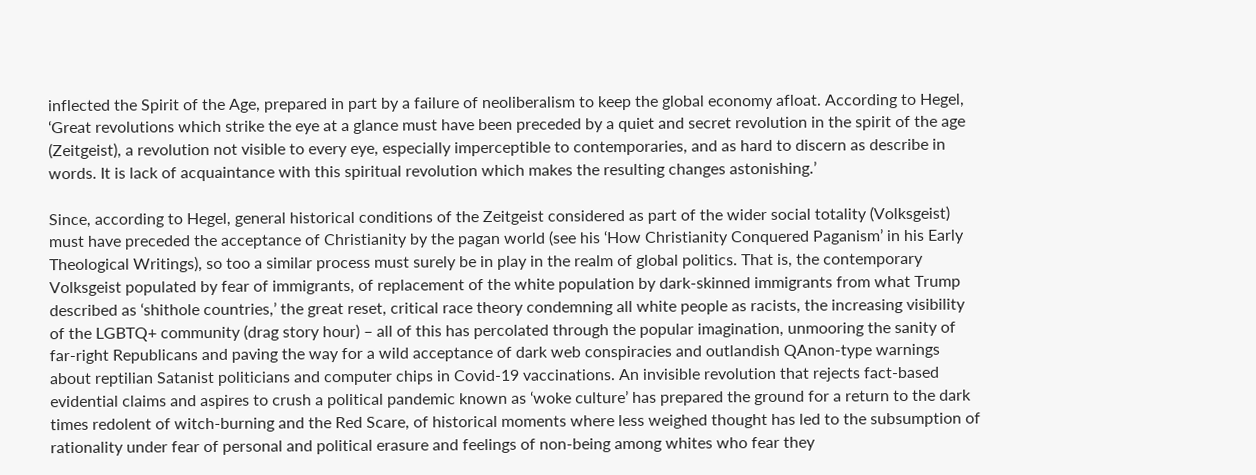inflected the Spirit of the Age, prepared in part by a failure of neoliberalism to keep the global economy afloat. According to Hegel, ‘Great revolutions which strike the eye at a glance must have been preceded by a quiet and secret revolution in the spirit of the age (Zeitgeist), a revolution not visible to every eye, especially imperceptible to contemporaries, and as hard to discern as describe in words. It is lack of acquaintance with this spiritual revolution which makes the resulting changes astonishing.’

Since, according to Hegel, general historical conditions of the Zeitgeist considered as part of the wider social totality (Volksgeist) must have preceded the acceptance of Christianity by the pagan world (see his ‘How Christianity Conquered Paganism’ in his Early Theological Writings), so too a similar process must surely be in play in the realm of global politics. That is, the contemporary Volksgeist populated by fear of immigrants, of replacement of the white population by dark-skinned immigrants from what Trump described as ‘shithole countries,’ the great reset, critical race theory condemning all white people as racists, the increasing visibility of the LGBTQ+ community (drag story hour) – all of this has percolated through the popular imagination, unmooring the sanity of far-right Republicans and paving the way for a wild acceptance of dark web conspiracies and outlandish QAnon-type warnings about reptilian Satanist politicians and computer chips in Covid-19 vaccinations. An invisible revolution that rejects fact-based evidential claims and aspires to crush a political pandemic known as ‘woke culture’ has prepared the ground for a return to the dark times redolent of witch-burning and the Red Scare, of historical moments where less weighed thought has led to the subsumption of rationality under fear of personal and political erasure and feelings of non-being among whites who fear they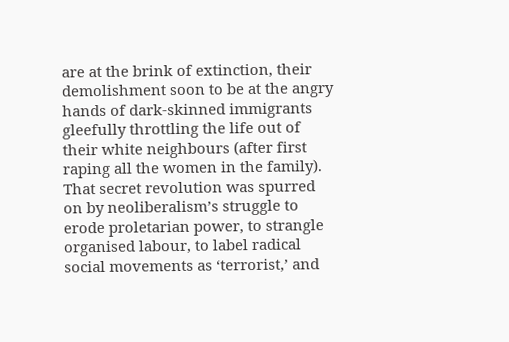are at the brink of extinction, their demolishment soon to be at the angry hands of dark-skinned immigrants gleefully throttling the life out of their white neighbours (after first raping all the women in the family). That secret revolution was spurred on by neoliberalism’s struggle to erode proletarian power, to strangle organised labour, to label radical social movements as ‘terrorist,’ and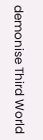demonise Third World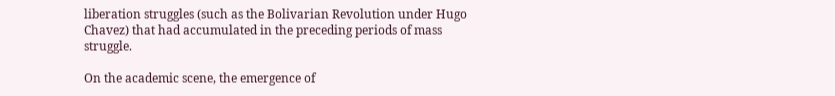liberation struggles (such as the Bolivarian Revolution under Hugo Chavez) that had accumulated in the preceding periods of mass struggle.

On the academic scene, the emergence of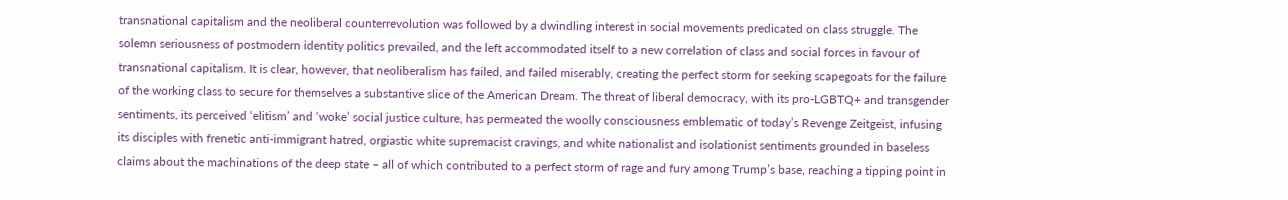transnational capitalism and the neoliberal counterrevolution was followed by a dwindling interest in social movements predicated on class struggle. The solemn seriousness of postmodern identity politics prevailed, and the left accommodated itself to a new correlation of class and social forces in favour of transnational capitalism. It is clear, however, that neoliberalism has failed, and failed miserably, creating the perfect storm for seeking scapegoats for the failure of the working class to secure for themselves a substantive slice of the American Dream. The threat of liberal democracy, with its pro-LGBTQ+ and transgender sentiments, its perceived ‘elitism’ and ‘woke’ social justice culture, has permeated the woolly consciousness emblematic of today’s Revenge Zeitgeist, infusing its disciples with frenetic anti-immigrant hatred, orgiastic white supremacist cravings, and white nationalist and isolationist sentiments grounded in baseless claims about the machinations of the deep state – all of which contributed to a perfect storm of rage and fury among Trump’s base, reaching a tipping point in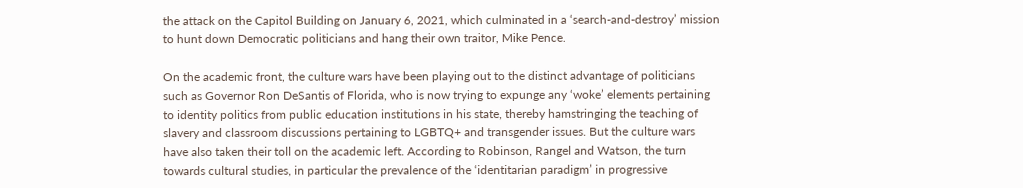the attack on the Capitol Building on January 6, 2021, which culminated in a ‘search-and-destroy’ mission to hunt down Democratic politicians and hang their own traitor, Mike Pence.

On the academic front, the culture wars have been playing out to the distinct advantage of politicians such as Governor Ron DeSantis of Florida, who is now trying to expunge any ‘woke’ elements pertaining to identity politics from public education institutions in his state, thereby hamstringing the teaching of slavery and classroom discussions pertaining to LGBTQ+ and transgender issues. But the culture wars have also taken their toll on the academic left. According to Robinson, Rangel and Watson, the turn towards cultural studies, in particular the prevalence of the ‘identitarian paradigm’ in progressive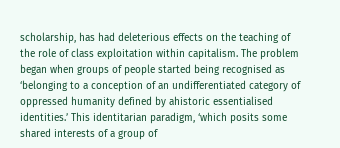scholarship, has had deleterious effects on the teaching of the role of class exploitation within capitalism. The problem began when groups of people started being recognised as ‘belonging to a conception of an undifferentiated category of oppressed humanity defined by ahistoric essentialised identities.’ This identitarian paradigm, ‘which posits some shared interests of a group of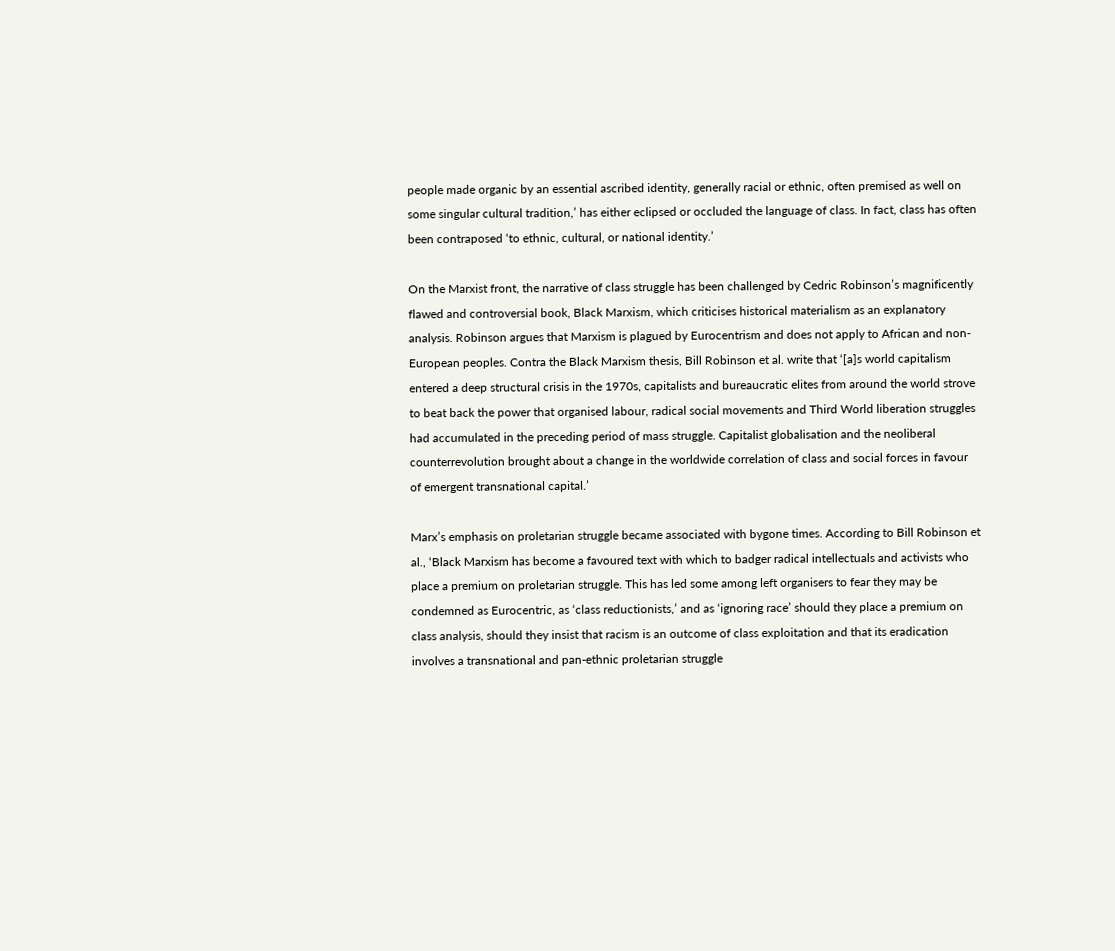people made organic by an essential ascribed identity, generally racial or ethnic, often premised as well on some singular cultural tradition,’ has either eclipsed or occluded the language of class. In fact, class has often been contraposed ‘to ethnic, cultural, or national identity.’

On the Marxist front, the narrative of class struggle has been challenged by Cedric Robinson’s magnificently flawed and controversial book, Black Marxism, which criticises historical materialism as an explanatory analysis. Robinson argues that Marxism is plagued by Eurocentrism and does not apply to African and non-European peoples. Contra the Black Marxism thesis, Bill Robinson et al. write that ‘[a]s world capitalism entered a deep structural crisis in the 1970s, capitalists and bureaucratic elites from around the world strove to beat back the power that organised labour, radical social movements and Third World liberation struggles had accumulated in the preceding period of mass struggle. Capitalist globalisation and the neoliberal counterrevolution brought about a change in the worldwide correlation of class and social forces in favour of emergent transnational capital.’

Marx’s emphasis on proletarian struggle became associated with bygone times. According to Bill Robinson et al., ‘Black Marxism has become a favoured text with which to badger radical intellectuals and activists who place a premium on proletarian struggle. This has led some among left organisers to fear they may be condemned as Eurocentric, as ‘class reductionists,’ and as ‘ignoring race’ should they place a premium on class analysis, should they insist that racism is an outcome of class exploitation and that its eradication involves a transnational and pan-ethnic proletarian struggle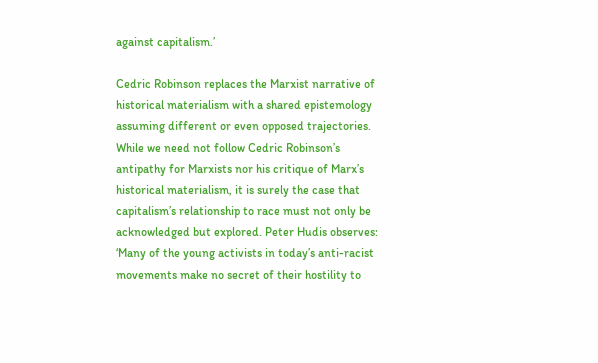against capitalism.’

Cedric Robinson replaces the Marxist narrative of historical materialism with a shared epistemology assuming different or even opposed trajectories. While we need not follow Cedric Robinson’s antipathy for Marxists nor his critique of Marx’s historical materialism, it is surely the case that capitalism’s relationship to race must not only be acknowledged but explored. Peter Hudis observes: ‘Many of the young activists in today’s anti-racist movements make no secret of their hostility to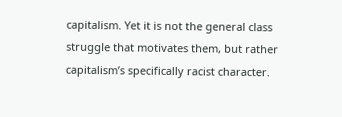capitalism. Yet it is not the general class struggle that motivates them, but rather capitalism’s specifically racist character.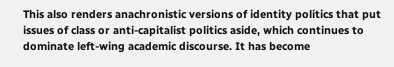This also renders anachronistic versions of identity politics that put issues of class or anti-capitalist politics aside, which continues to dominate left-wing academic discourse. It has become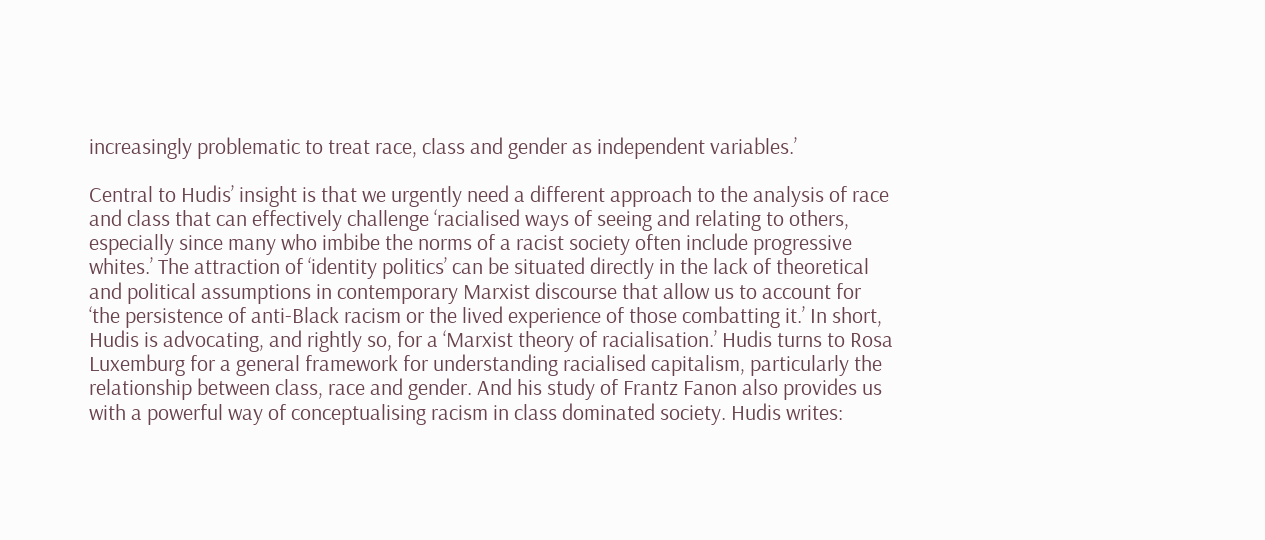increasingly problematic to treat race, class and gender as independent variables.’

Central to Hudis’ insight is that we urgently need a different approach to the analysis of race and class that can effectively challenge ‘racialised ways of seeing and relating to others, especially since many who imbibe the norms of a racist society often include progressive whites.’ The attraction of ‘identity politics’ can be situated directly in the lack of theoretical and political assumptions in contemporary Marxist discourse that allow us to account for ‘the persistence of anti-Black racism or the lived experience of those combatting it.’ In short, Hudis is advocating, and rightly so, for a ‘Marxist theory of racialisation.’ Hudis turns to Rosa Luxemburg for a general framework for understanding racialised capitalism, particularly the relationship between class, race and gender. And his study of Frantz Fanon also provides us with a powerful way of conceptualising racism in class dominated society. Hudis writes: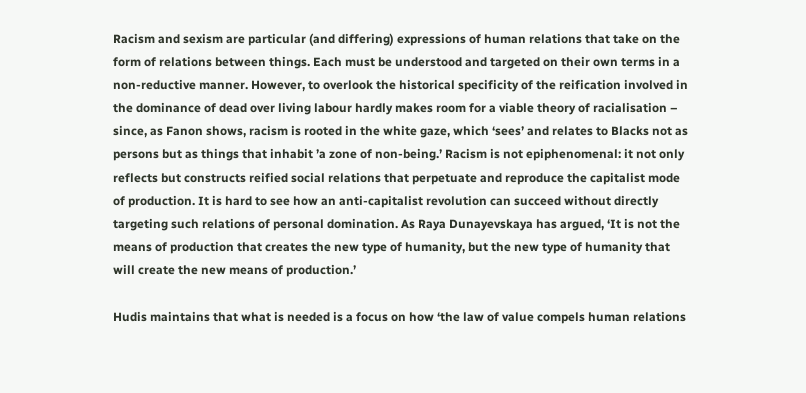Racism and sexism are particular (and differing) expressions of human relations that take on the form of relations between things. Each must be understood and targeted on their own terms in a non-reductive manner. However, to overlook the historical specificity of the reification involved in the dominance of dead over living labour hardly makes room for a viable theory of racialisation – since, as Fanon shows, racism is rooted in the white gaze, which ‘sees’ and relates to Blacks not as persons but as things that inhabit ’a zone of non-being.’ Racism is not epiphenomenal: it not only reflects but constructs reified social relations that perpetuate and reproduce the capitalist mode of production. It is hard to see how an anti-capitalist revolution can succeed without directly targeting such relations of personal domination. As Raya Dunayevskaya has argued, ‘It is not the means of production that creates the new type of humanity, but the new type of humanity that will create the new means of production.’

Hudis maintains that what is needed is a focus on how ‘the law of value compels human relations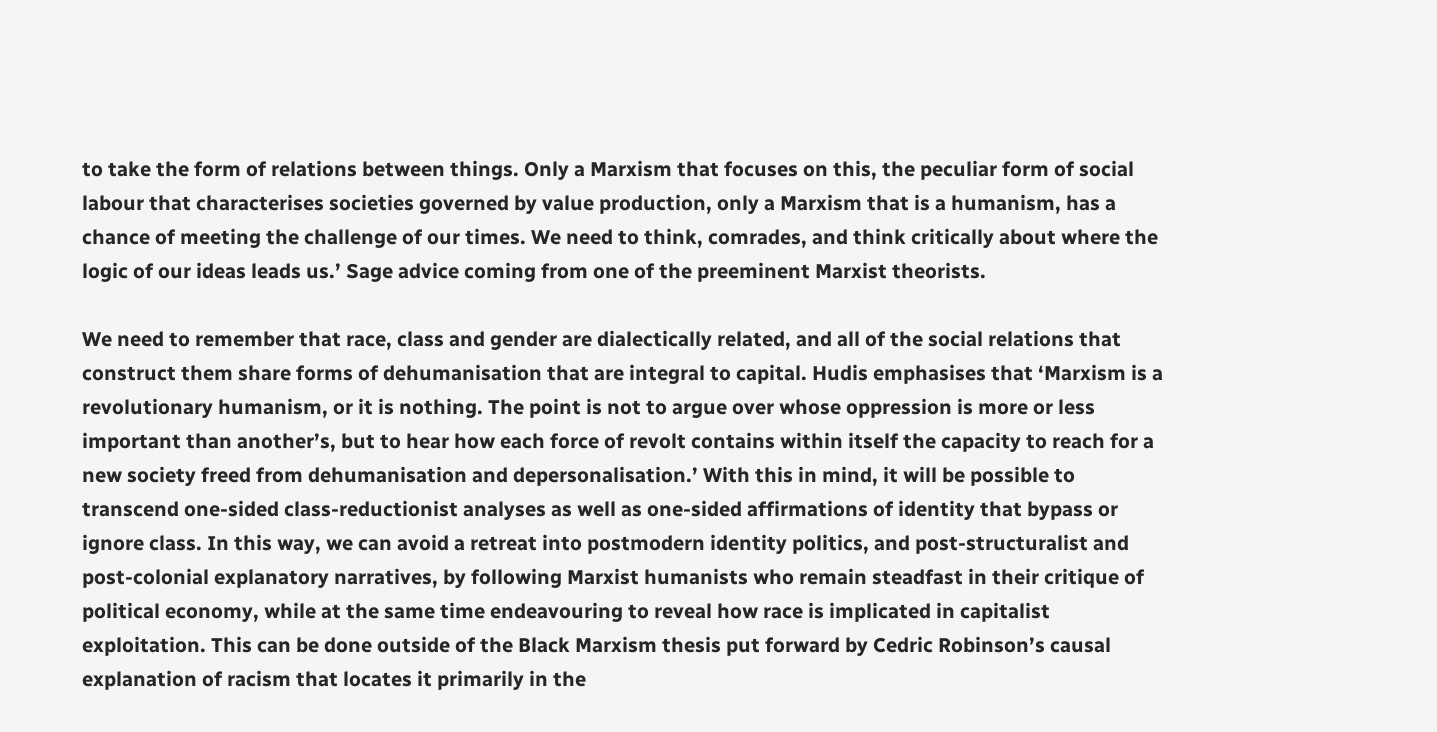to take the form of relations between things. Only a Marxism that focuses on this, the peculiar form of social labour that characterises societies governed by value production, only a Marxism that is a humanism, has a chance of meeting the challenge of our times. We need to think, comrades, and think critically about where the logic of our ideas leads us.’ Sage advice coming from one of the preeminent Marxist theorists.

We need to remember that race, class and gender are dialectically related, and all of the social relations that construct them share forms of dehumanisation that are integral to capital. Hudis emphasises that ‘Marxism is a revolutionary humanism, or it is nothing. The point is not to argue over whose oppression is more or less important than another’s, but to hear how each force of revolt contains within itself the capacity to reach for a new society freed from dehumanisation and depersonalisation.’ With this in mind, it will be possible to transcend one-sided class-reductionist analyses as well as one-sided affirmations of identity that bypass or ignore class. In this way, we can avoid a retreat into postmodern identity politics, and post-structuralist and post-colonial explanatory narratives, by following Marxist humanists who remain steadfast in their critique of political economy, while at the same time endeavouring to reveal how race is implicated in capitalist exploitation. This can be done outside of the Black Marxism thesis put forward by Cedric Robinson’s causal explanation of racism that locates it primarily in the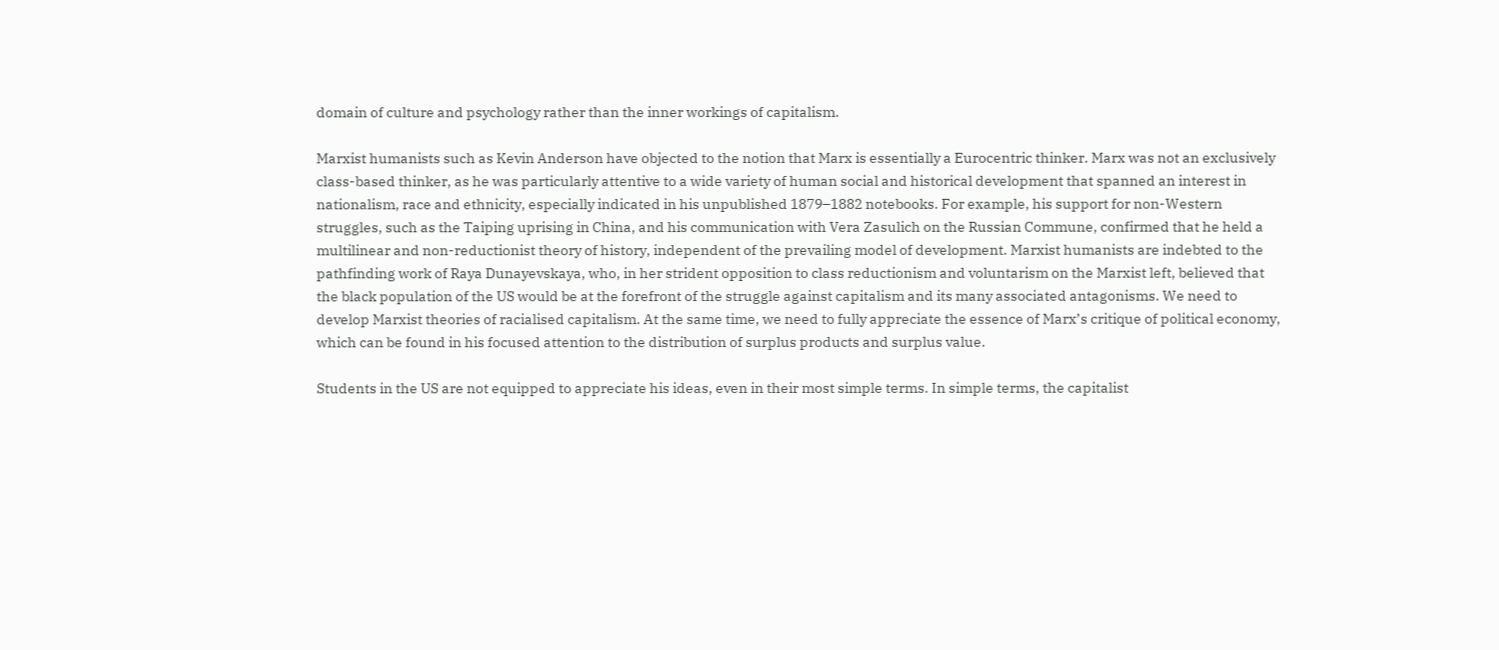domain of culture and psychology rather than the inner workings of capitalism.

Marxist humanists such as Kevin Anderson have objected to the notion that Marx is essentially a Eurocentric thinker. Marx was not an exclusively class-based thinker, as he was particularly attentive to a wide variety of human social and historical development that spanned an interest in nationalism, race and ethnicity, especially indicated in his unpublished 1879–1882 notebooks. For example, his support for non-Western struggles, such as the Taiping uprising in China, and his communication with Vera Zasulich on the Russian Commune, confirmed that he held a multilinear and non-reductionist theory of history, independent of the prevailing model of development. Marxist humanists are indebted to the pathfinding work of Raya Dunayevskaya, who, in her strident opposition to class reductionism and voluntarism on the Marxist left, believed that the black population of the US would be at the forefront of the struggle against capitalism and its many associated antagonisms. We need to develop Marxist theories of racialised capitalism. At the same time, we need to fully appreciate the essence of Marx’s critique of political economy, which can be found in his focused attention to the distribution of surplus products and surplus value.

Students in the US are not equipped to appreciate his ideas, even in their most simple terms. In simple terms, the capitalist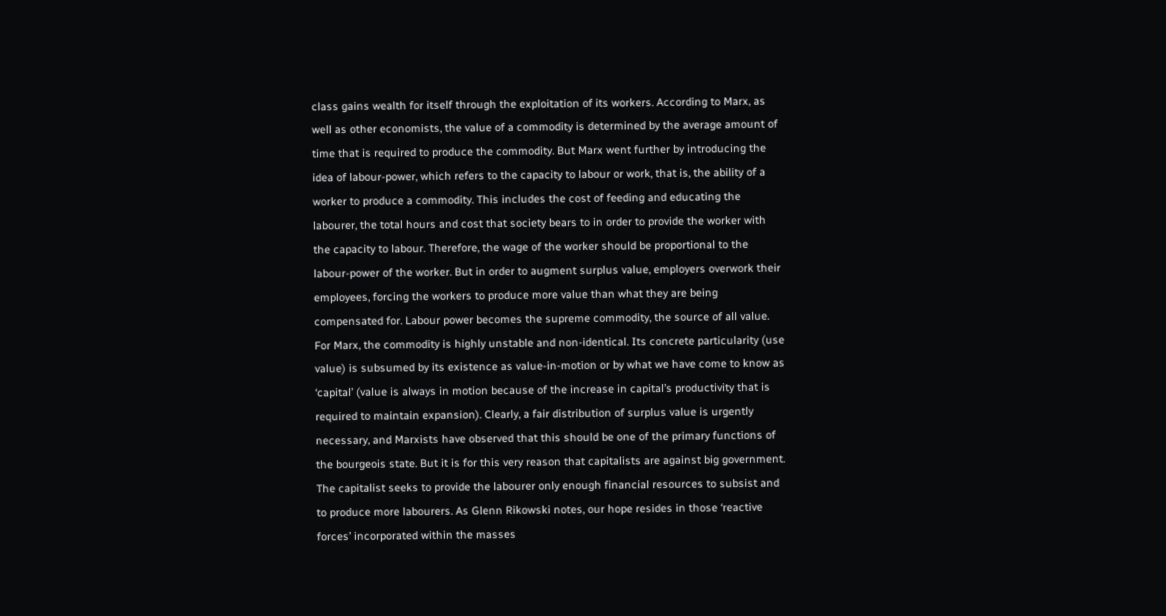class gains wealth for itself through the exploitation of its workers. According to Marx, as well as other economists, the value of a commodity is determined by the average amount of time that is required to produce the commodity. But Marx went further by introducing the idea of labour-power, which refers to the capacity to labour or work, that is, the ability of a worker to produce a commodity. This includes the cost of feeding and educating the labourer, the total hours and cost that society bears to in order to provide the worker with the capacity to labour. Therefore, the wage of the worker should be proportional to the labour-power of the worker. But in order to augment surplus value, employers overwork their employees, forcing the workers to produce more value than what they are being compensated for. Labour power becomes the supreme commodity, the source of all value. For Marx, the commodity is highly unstable and non-identical. Its concrete particularity (use value) is subsumed by its existence as value-in-motion or by what we have come to know as ‘capital’ (value is always in motion because of the increase in capital’s productivity that is required to maintain expansion). Clearly, a fair distribution of surplus value is urgently necessary, and Marxists have observed that this should be one of the primary functions of the bourgeois state. But it is for this very reason that capitalists are against big government. The capitalist seeks to provide the labourer only enough financial resources to subsist and to produce more labourers. As Glenn Rikowski notes, our hope resides in those ‘reactive forces’ incorporated within the masses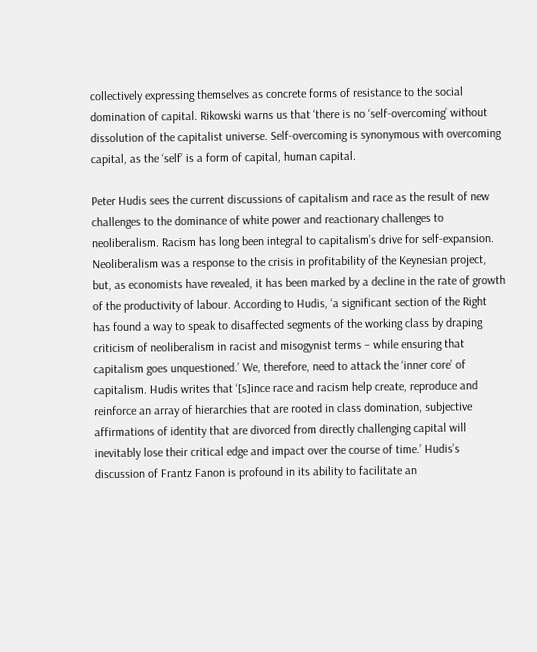collectively expressing themselves as concrete forms of resistance to the social domination of capital. Rikowski warns us that ‘there is no ‘self-overcoming’ without dissolution of the capitalist universe. Self-overcoming is synonymous with overcoming capital, as the ‘self’ is a form of capital, human capital.

Peter Hudis sees the current discussions of capitalism and race as the result of new challenges to the dominance of white power and reactionary challenges to neoliberalism. Racism has long been integral to capitalism’s drive for self-expansion. Neoliberalism was a response to the crisis in profitability of the Keynesian project, but, as economists have revealed, it has been marked by a decline in the rate of growth of the productivity of labour. According to Hudis, ‘a significant section of the Right has found a way to speak to disaffected segments of the working class by draping criticism of neoliberalism in racist and misogynist terms – while ensuring that capitalism goes unquestioned.’ We, therefore, need to attack the ‘inner core’ of capitalism. Hudis writes that ‘[s]ince race and racism help create, reproduce and reinforce an array of hierarchies that are rooted in class domination, subjective affirmations of identity that are divorced from directly challenging capital will inevitably lose their critical edge and impact over the course of time.’ Hudis’s discussion of Frantz Fanon is profound in its ability to facilitate an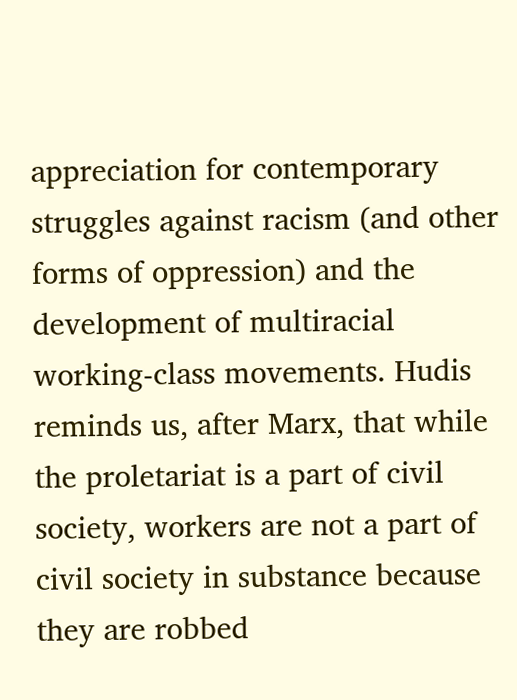appreciation for contemporary struggles against racism (and other forms of oppression) and the development of multiracial working-class movements. Hudis reminds us, after Marx, that while the proletariat is a part of civil society, workers are not a part of civil society in substance because they are robbed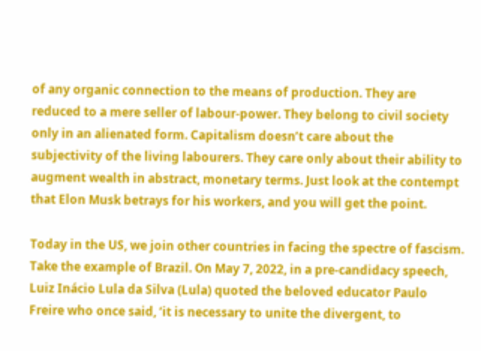of any organic connection to the means of production. They are reduced to a mere seller of labour-power. They belong to civil society only in an alienated form. Capitalism doesn’t care about the subjectivity of the living labourers. They care only about their ability to augment wealth in abstract, monetary terms. Just look at the contempt that Elon Musk betrays for his workers, and you will get the point.

Today in the US, we join other countries in facing the spectre of fascism. Take the example of Brazil. On May 7, 2022, in a pre-candidacy speech, Luiz Inácio Lula da Silva (Lula) quoted the beloved educator Paulo Freire who once said, ‘it is necessary to unite the divergent, to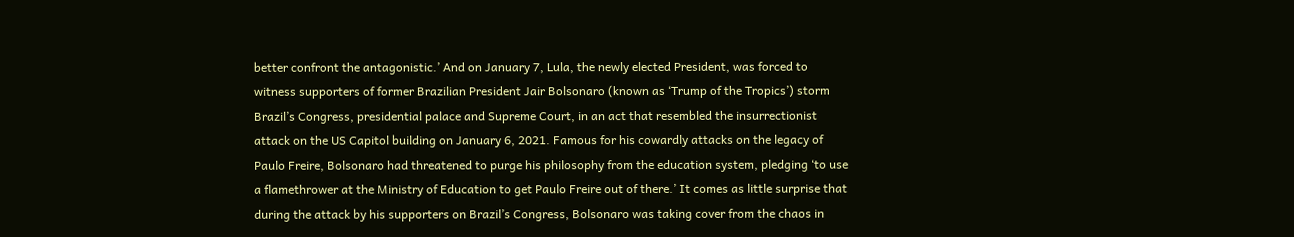better confront the antagonistic.’ And on January 7, Lula, the newly elected President, was forced to witness supporters of former Brazilian President Jair Bolsonaro (known as ‘Trump of the Tropics’) storm Brazil’s Congress, presidential palace and Supreme Court, in an act that resembled the insurrectionist attack on the US Capitol building on January 6, 2021. Famous for his cowardly attacks on the legacy of Paulo Freire, Bolsonaro had threatened to purge his philosophy from the education system, pledging ‘to use a flamethrower at the Ministry of Education to get Paulo Freire out of there.’ It comes as little surprise that during the attack by his supporters on Brazil’s Congress, Bolsonaro was taking cover from the chaos in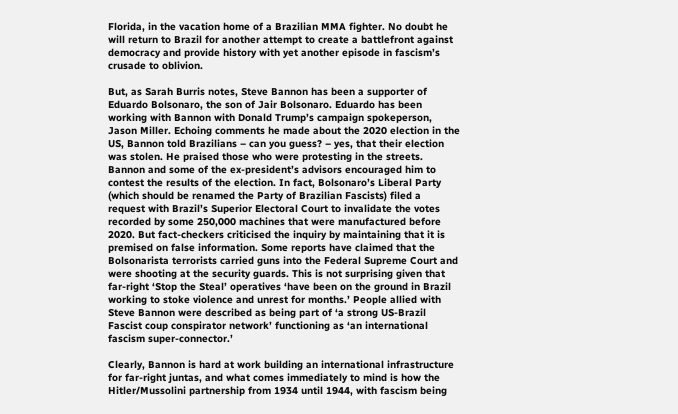Florida, in the vacation home of a Brazilian MMA fighter. No doubt he will return to Brazil for another attempt to create a battlefront against democracy and provide history with yet another episode in fascism’s crusade to oblivion.

But, as Sarah Burris notes, Steve Bannon has been a supporter of Eduardo Bolsonaro, the son of Jair Bolsonaro. Eduardo has been working with Bannon with Donald Trump’s campaign spokeperson, Jason Miller. Echoing comments he made about the 2020 election in the US, Bannon told Brazilians – can you guess? – yes, that their election was stolen. He praised those who were protesting in the streets. Bannon and some of the ex-president’s advisors encouraged him to contest the results of the election. In fact, Bolsonaro’s Liberal Party (which should be renamed the Party of Brazilian Fascists) filed a request with Brazil’s Superior Electoral Court to invalidate the votes recorded by some 250,000 machines that were manufactured before 2020. But fact-checkers criticised the inquiry by maintaining that it is premised on false information. Some reports have claimed that the Bolsonarista terrorists carried guns into the Federal Supreme Court and were shooting at the security guards. This is not surprising given that far-right ‘Stop the Steal’ operatives ‘have been on the ground in Brazil working to stoke violence and unrest for months.’ People allied with Steve Bannon were described as being part of ‘a strong US-Brazil Fascist coup conspirator network’ functioning as ‘an international fascism super-connector.’

Clearly, Bannon is hard at work building an international infrastructure for far-right juntas, and what comes immediately to mind is how the Hitler/Mussolini partnership from 1934 until 1944, with fascism being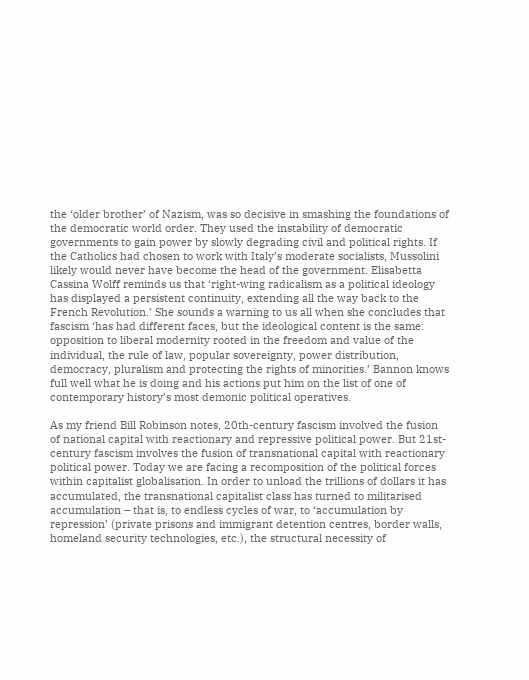the ‘older brother’ of Nazism, was so decisive in smashing the foundations of the democratic world order. They used the instability of democratic governments to gain power by slowly degrading civil and political rights. If the Catholics had chosen to work with Italy’s moderate socialists, Mussolini likely would never have become the head of the government. Elisabetta Cassina Wolff reminds us that ‘right-wing radicalism as a political ideology has displayed a persistent continuity, extending all the way back to the French Revolution.’ She sounds a warning to us all when she concludes that fascism ‘has had different faces, but the ideological content is the same: opposition to liberal modernity rooted in the freedom and value of the individual, the rule of law, popular sovereignty, power distribution, democracy, pluralism and protecting the rights of minorities.’ Bannon knows full well what he is doing and his actions put him on the list of one of contemporary history’s most demonic political operatives.

As my friend Bill Robinson notes, 20th-century fascism involved the fusion of national capital with reactionary and repressive political power. But 21st-century fascism involves the fusion of transnational capital with reactionary political power. Today we are facing a recomposition of the political forces within capitalist globalisation. In order to unload the trillions of dollars it has accumulated, the transnational capitalist class has turned to militarised accumulation – that is, to endless cycles of war, to ‘accumulation by repression’ (private prisons and immigrant detention centres, border walls, homeland security technologies, etc.), the structural necessity of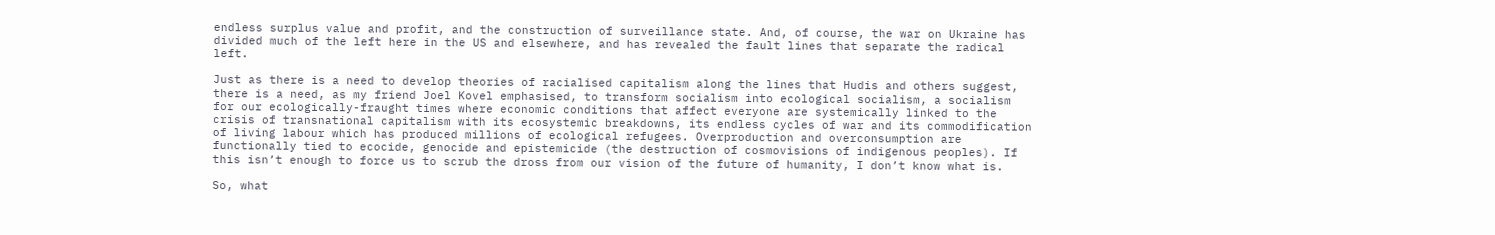endless surplus value and profit, and the construction of surveillance state. And, of course, the war on Ukraine has divided much of the left here in the US and elsewhere, and has revealed the fault lines that separate the radical left.

Just as there is a need to develop theories of racialised capitalism along the lines that Hudis and others suggest, there is a need, as my friend Joel Kovel emphasised, to transform socialism into ecological socialism, a socialism for our ecologically-fraught times where economic conditions that affect everyone are systemically linked to the crisis of transnational capitalism with its ecosystemic breakdowns, its endless cycles of war and its commodification of living labour which has produced millions of ecological refugees. Overproduction and overconsumption are functionally tied to ecocide, genocide and epistemicide (the destruction of cosmovisions of indigenous peoples). If this isn’t enough to force us to scrub the dross from our vision of the future of humanity, I don’t know what is.

So, what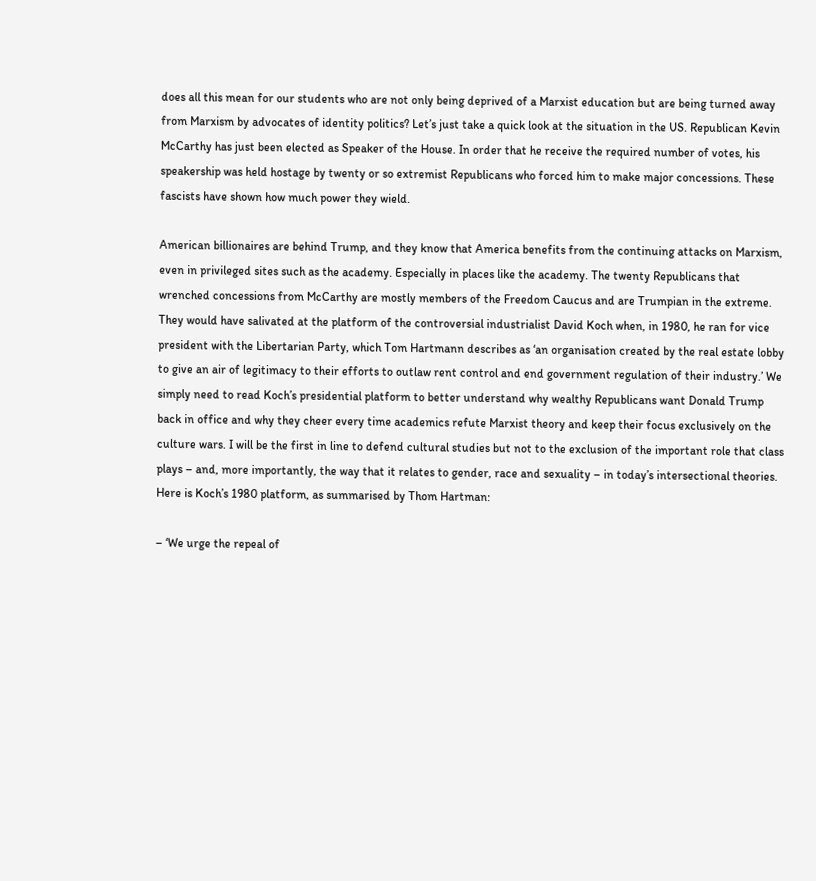does all this mean for our students who are not only being deprived of a Marxist education but are being turned away from Marxism by advocates of identity politics? Let’s just take a quick look at the situation in the US. Republican Kevin McCarthy has just been elected as Speaker of the House. In order that he receive the required number of votes, his speakership was held hostage by twenty or so extremist Republicans who forced him to make major concessions. These fascists have shown how much power they wield.

American billionaires are behind Trump, and they know that America benefits from the continuing attacks on Marxism, even in privileged sites such as the academy. Especially in places like the academy. The twenty Republicans that wrenched concessions from McCarthy are mostly members of the Freedom Caucus and are Trumpian in the extreme. They would have salivated at the platform of the controversial industrialist David Koch when, in 1980, he ran for vice president with the Libertarian Party, which Tom Hartmann describes as ‘an organisation created by the real estate lobby to give an air of legitimacy to their efforts to outlaw rent control and end government regulation of their industry.’ We simply need to read Koch’s presidential platform to better understand why wealthy Republicans want Donald Trump back in office and why they cheer every time academics refute Marxist theory and keep their focus exclusively on the culture wars. I will be the first in line to defend cultural studies but not to the exclusion of the important role that class plays – and, more importantly, the way that it relates to gender, race and sexuality – in today’s intersectional theories. Here is Koch’s 1980 platform, as summarised by Thom Hartman:

– ‘We urge the repeal of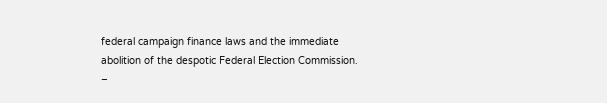federal campaign finance laws and the immediate abolition of the despotic Federal Election Commission.
–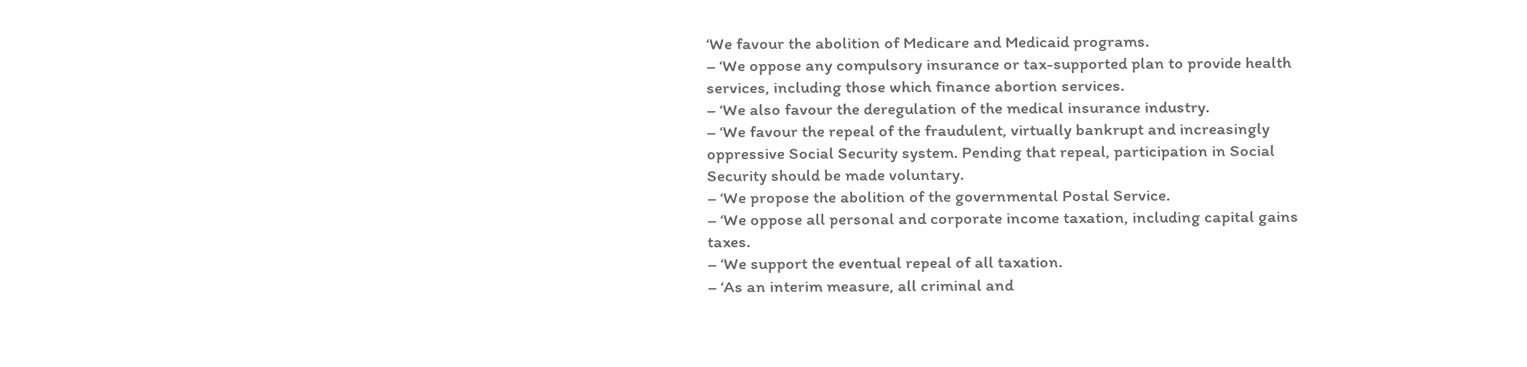‘We favour the abolition of Medicare and Medicaid programs.
– ‘We oppose any compulsory insurance or tax-supported plan to provide health services, including those which finance abortion services.
– ‘We also favour the deregulation of the medical insurance industry.
– ‘We favour the repeal of the fraudulent, virtually bankrupt and increasingly oppressive Social Security system. Pending that repeal, participation in Social Security should be made voluntary.
– ‘We propose the abolition of the governmental Postal Service.
– ‘We oppose all personal and corporate income taxation, including capital gains taxes.
– ‘We support the eventual repeal of all taxation.
– ‘As an interim measure, all criminal and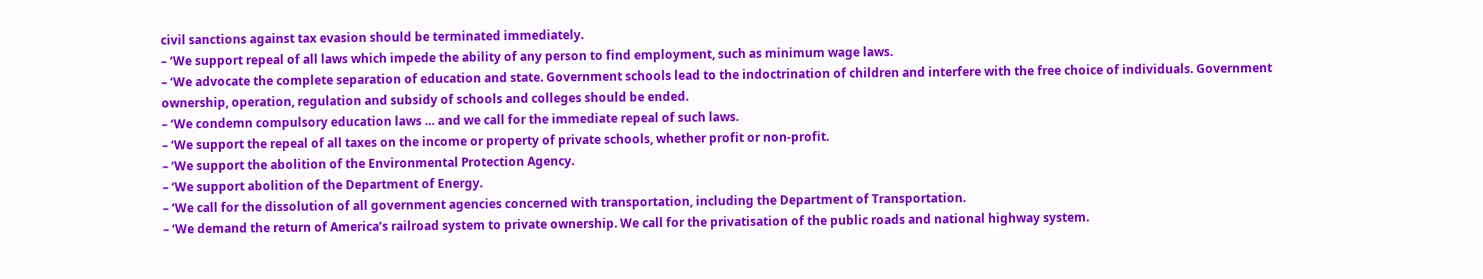civil sanctions against tax evasion should be terminated immediately.
– ‘We support repeal of all laws which impede the ability of any person to find employment, such as minimum wage laws.
– ‘We advocate the complete separation of education and state. Government schools lead to the indoctrination of children and interfere with the free choice of individuals. Government ownership, operation, regulation and subsidy of schools and colleges should be ended.
– ‘We condemn compulsory education laws … and we call for the immediate repeal of such laws.
– ‘We support the repeal of all taxes on the income or property of private schools, whether profit or non-profit.
– ‘We support the abolition of the Environmental Protection Agency.
– ‘We support abolition of the Department of Energy.
– ‘We call for the dissolution of all government agencies concerned with transportation, including the Department of Transportation.
– ‘We demand the return of America’s railroad system to private ownership. We call for the privatisation of the public roads and national highway system.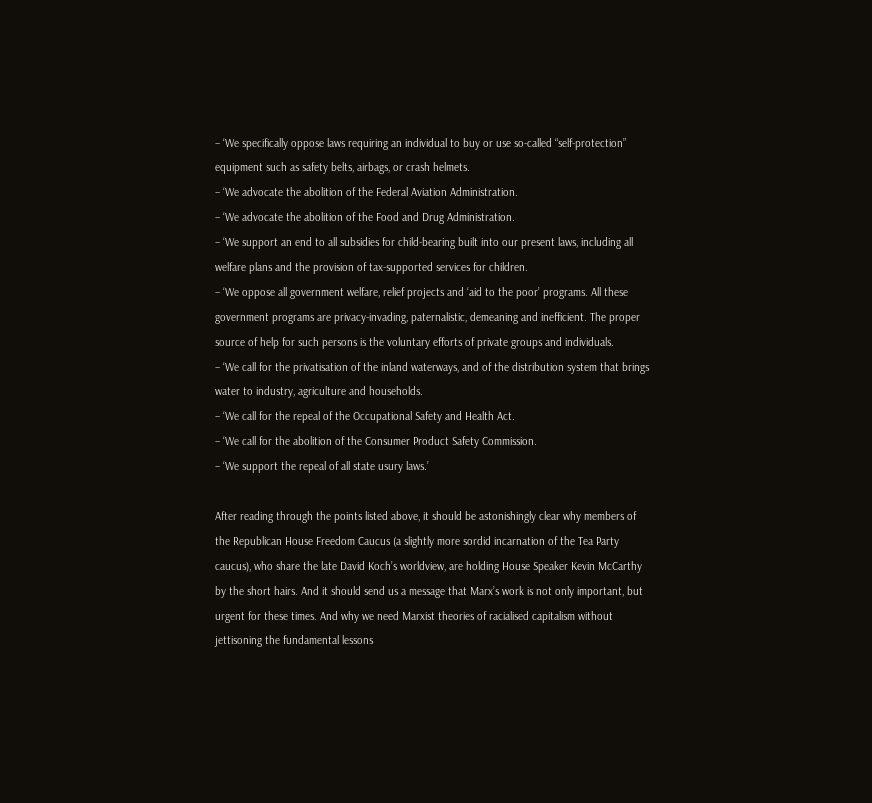– ‘We specifically oppose laws requiring an individual to buy or use so-called “self-protection” equipment such as safety belts, airbags, or crash helmets.
– ‘We advocate the abolition of the Federal Aviation Administration.
– ‘We advocate the abolition of the Food and Drug Administration.
– ‘We support an end to all subsidies for child-bearing built into our present laws, including all welfare plans and the provision of tax-supported services for children.
– ‘We oppose all government welfare, relief projects and ‘aid to the poor’ programs. All these government programs are privacy-invading, paternalistic, demeaning and inefficient. The proper source of help for such persons is the voluntary efforts of private groups and individuals.
– ‘We call for the privatisation of the inland waterways, and of the distribution system that brings water to industry, agriculture and households.
– ‘We call for the repeal of the Occupational Safety and Health Act.
– ‘We call for the abolition of the Consumer Product Safety Commission.
– ‘We support the repeal of all state usury laws.’

After reading through the points listed above, it should be astonishingly clear why members of the Republican House Freedom Caucus (a slightly more sordid incarnation of the Tea Party caucus), who share the late David Koch’s worldview, are holding House Speaker Kevin McCarthy by the short hairs. And it should send us a message that Marx’s work is not only important, but urgent for these times. And why we need Marxist theories of racialised capitalism without jettisoning the fundamental lessons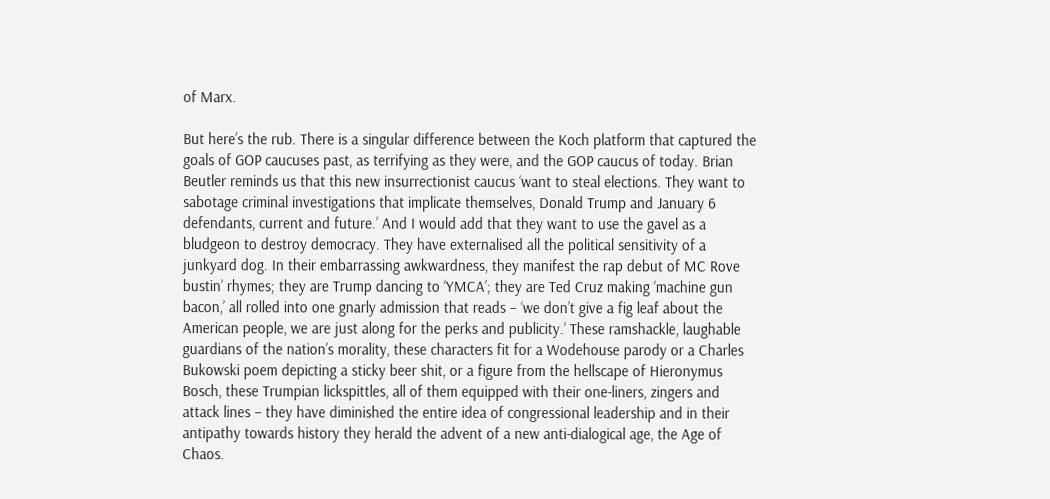of Marx.

But here’s the rub. There is a singular difference between the Koch platform that captured the goals of GOP caucuses past, as terrifying as they were, and the GOP caucus of today. Brian Beutler reminds us that this new insurrectionist caucus ‘want to steal elections. They want to sabotage criminal investigations that implicate themselves, Donald Trump and January 6 defendants, current and future.’ And I would add that they want to use the gavel as a bludgeon to destroy democracy. They have externalised all the political sensitivity of a junkyard dog. In their embarrassing awkwardness, they manifest the rap debut of MC Rove bustin’ rhymes; they are Trump dancing to ‘YMCA’; they are Ted Cruz making ‘machine gun bacon,’ all rolled into one gnarly admission that reads – ‘we don’t give a fig leaf about the American people, we are just along for the perks and publicity.’ These ramshackle, laughable guardians of the nation’s morality, these characters fit for a Wodehouse parody or a Charles Bukowski poem depicting a sticky beer shit, or a figure from the hellscape of Hieronymus Bosch, these Trumpian lickspittles, all of them equipped with their one-liners, zingers and attack lines – they have diminished the entire idea of congressional leadership and in their antipathy towards history they herald the advent of a new anti-dialogical age, the Age of Chaos.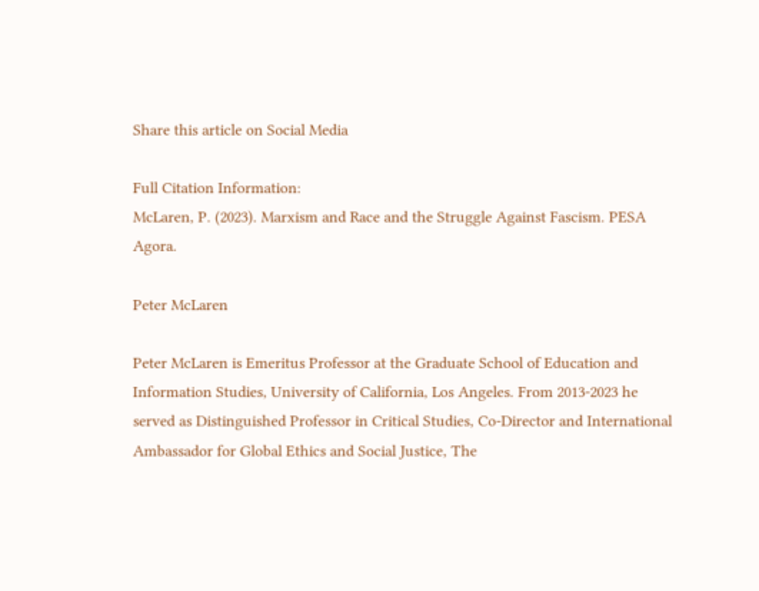Share this article on Social Media

Full Citation Information:
McLaren, P. (2023). Marxism and Race and the Struggle Against Fascism. PESA Agora.

Peter McLaren

Peter McLaren is Emeritus Professor at the Graduate School of Education and Information Studies, University of California, Los Angeles. From 2013-2023 he served as Distinguished Professor in Critical Studies, Co-Director and International Ambassador for Global Ethics and Social Justice, The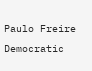Paulo Freire Democratic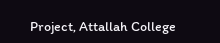Project, Attallah College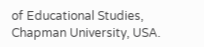of Educational Studies, Chapman University, USA.